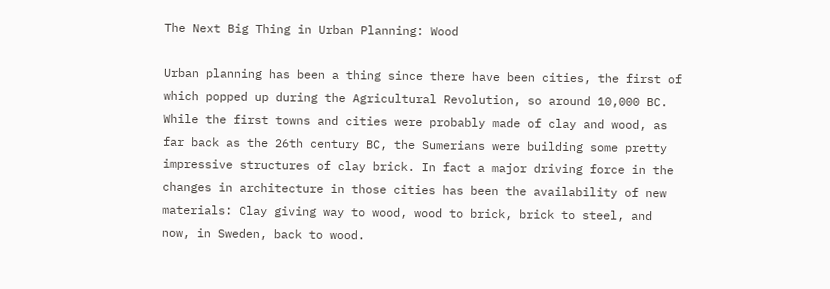The Next Big Thing in Urban Planning: Wood

Urban planning has been a thing since there have been cities, the first of which popped up during the Agricultural Revolution, so around 10,000 BC. While the first towns and cities were probably made of clay and wood, as far back as the 26th century BC, the Sumerians were building some pretty impressive structures of clay brick. In fact a major driving force in the changes in architecture in those cities has been the availability of new materials: Clay giving way to wood, wood to brick, brick to steel, and now, in Sweden, back to wood.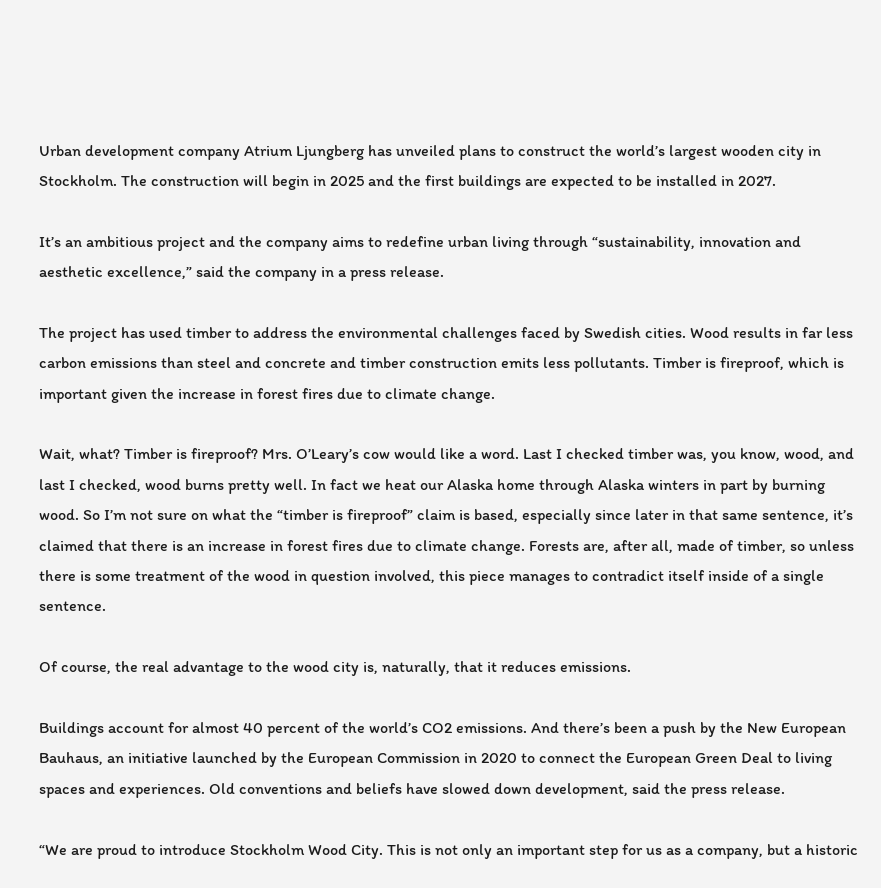Urban development company Atrium Ljungberg has unveiled plans to construct the world’s largest wooden city in Stockholm. The construction will begin in 2025 and the first buildings are expected to be installed in 2027.

It’s an ambitious project and the company aims to redefine urban living through “sustainability, innovation and aesthetic excellence,” said the company in a press release.

The project has used timber to address the environmental challenges faced by Swedish cities. Wood results in far less carbon emissions than steel and concrete and timber construction emits less pollutants. Timber is fireproof, which is important given the increase in forest fires due to climate change.

Wait, what? Timber is fireproof? Mrs. O’Leary’s cow would like a word. Last I checked timber was, you know, wood, and last I checked, wood burns pretty well. In fact we heat our Alaska home through Alaska winters in part by burning wood. So I’m not sure on what the “timber is fireproof” claim is based, especially since later in that same sentence, it’s claimed that there is an increase in forest fires due to climate change. Forests are, after all, made of timber, so unless there is some treatment of the wood in question involved, this piece manages to contradict itself inside of a single sentence.

Of course, the real advantage to the wood city is, naturally, that it reduces emissions.

Buildings account for almost 40 percent of the world’s CO2 emissions. And there’s been a push by the New European Bauhaus, an initiative launched by the European Commission in 2020 to connect the European Green Deal to living spaces and experiences. Old conventions and beliefs have slowed down development, said the press release.

“We are proud to introduce Stockholm Wood City. This is not only an important step for us as a company, but a historic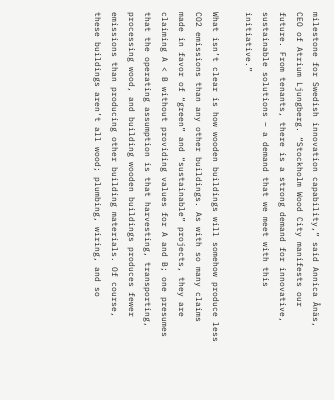milestone for Swedish innovation capability,” said Annica Ånäs, CEO of Atrium Ljungberg. “Stockholm Wood City manifests our future. From tenants, there is a strong demand for innovative, sustainable solutions – a demand that we meet with this initiative.”

What isn’t clear is how wooden buildings will somehow produce less CO2 emissions than any other buildings. As with so many claims made in favor of “green” and “sustainable” projects, they are claiming A < B without providing values for A and B; one presumes that the operating assumption is that harvesting, transporting, processing wood, and building wooden buildings produces fewer emissions than producing other building materials. Of course, these buildings aren’t all wood; plumbing, wiring, and so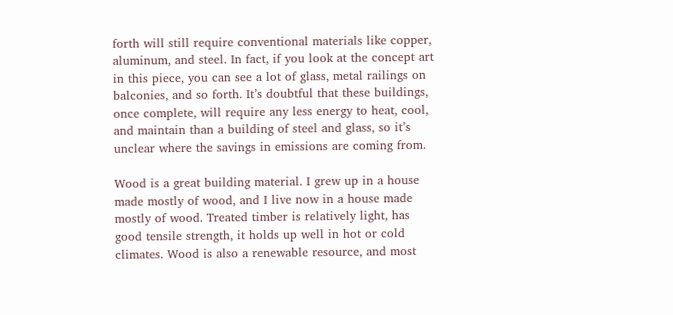forth will still require conventional materials like copper, aluminum, and steel. In fact, if you look at the concept art in this piece, you can see a lot of glass, metal railings on balconies, and so forth. It’s doubtful that these buildings, once complete, will require any less energy to heat, cool, and maintain than a building of steel and glass, so it’s unclear where the savings in emissions are coming from.

Wood is a great building material. I grew up in a house made mostly of wood, and I live now in a house made mostly of wood. Treated timber is relatively light, has good tensile strength, it holds up well in hot or cold climates. Wood is also a renewable resource, and most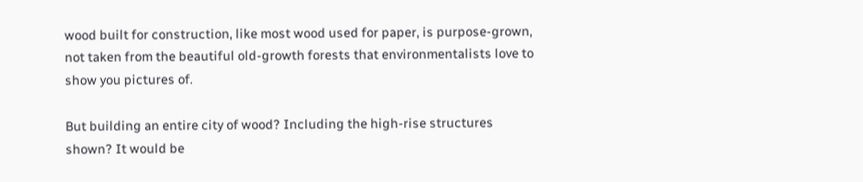wood built for construction, like most wood used for paper, is purpose-grown, not taken from the beautiful old-growth forests that environmentalists love to show you pictures of.

But building an entire city of wood? Including the high-rise structures shown? It would be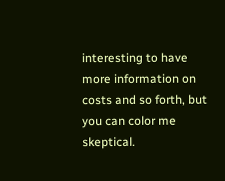interesting to have more information on costs and so forth, but you can color me skeptical.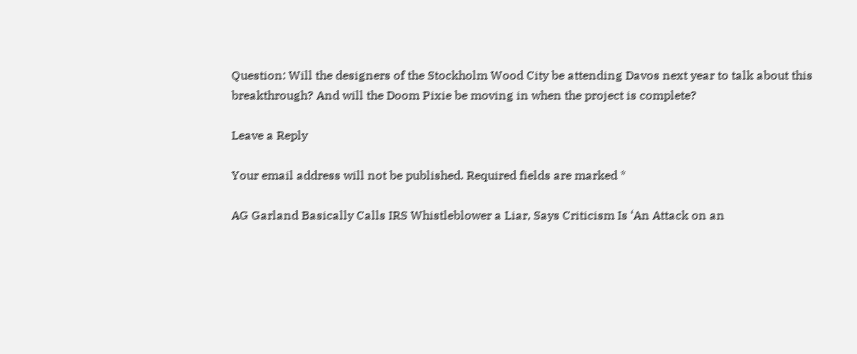Question: Will the designers of the Stockholm Wood City be attending Davos next year to talk about this breakthrough? And will the Doom Pixie be moving in when the project is complete?

Leave a Reply

Your email address will not be published. Required fields are marked *

AG Garland Basically Calls IRS Whistleblower a Liar, Says Criticism Is ‘An Attack on an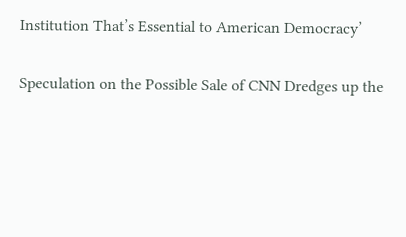Institution That’s Essential to American Democracy’

Speculation on the Possible Sale of CNN Dredges up the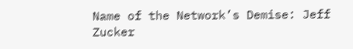Name of the Network’s Demise: Jeff Zucker